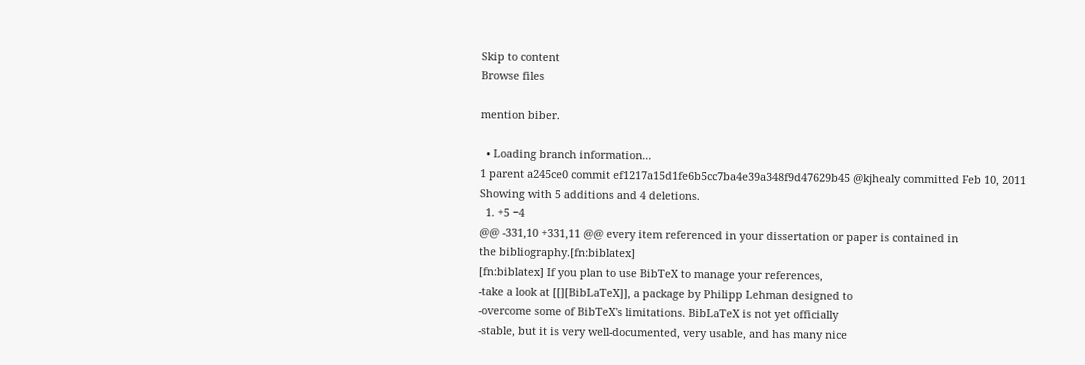Skip to content
Browse files

mention biber.

  • Loading branch information...
1 parent a245ce0 commit ef1217a15d1fe6b5cc7ba4e39a348f9d47629b45 @kjhealy committed Feb 10, 2011
Showing with 5 additions and 4 deletions.
  1. +5 −4
@@ -331,10 +331,11 @@ every item referenced in your dissertation or paper is contained in
the bibliography.[fn:biblatex]
[fn:biblatex] If you plan to use BibTeX to manage your references,
-take a look at [[][BibLaTeX]], a package by Philipp Lehman designed to
-overcome some of BibTeX's limitations. BibLaTeX is not yet officially
-stable, but it is very well-documented, very usable, and has many nice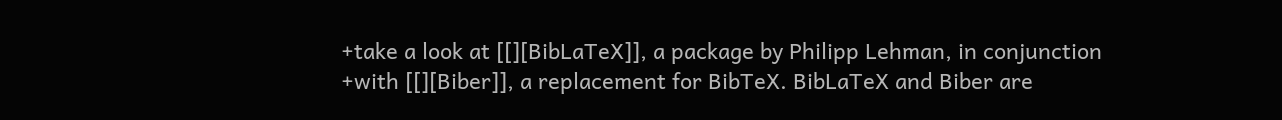+take a look at [[][BibLaTeX]], a package by Philipp Lehman, in conjunction
+with [[][Biber]], a replacement for BibTeX. BibLaTeX and Biber are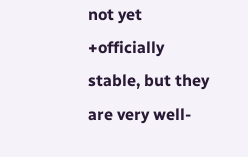not yet
+officially stable, but they are very well-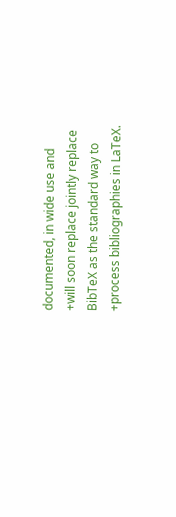documented, in wide use and
+will soon replace jointly replace BibTeX as the standard way to
+process bibliographies in LaTeX.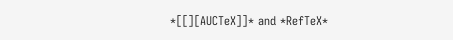*[[][AUCTeX]]* and *RefTeX*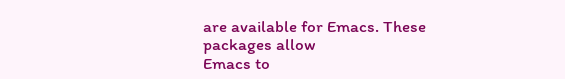are available for Emacs. These packages allow
Emacs to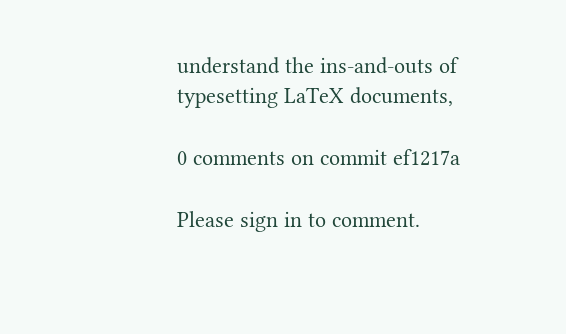understand the ins-and-outs of typesetting LaTeX documents,

0 comments on commit ef1217a

Please sign in to comment.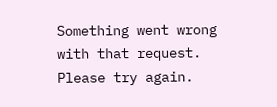Something went wrong with that request. Please try again.